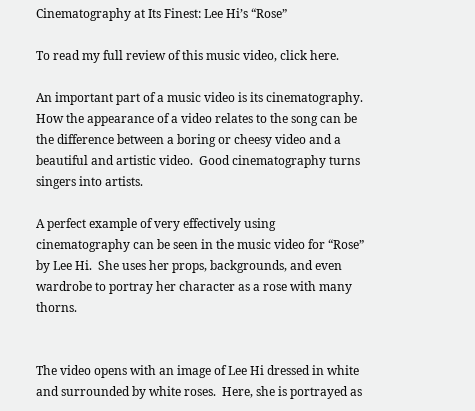Cinematography at Its Finest: Lee Hi’s “Rose”

To read my full review of this music video, click here.

An important part of a music video is its cinematography. How the appearance of a video relates to the song can be the difference between a boring or cheesy video and a beautiful and artistic video.  Good cinematography turns singers into artists.

A perfect example of very effectively using cinematography can be seen in the music video for “Rose” by Lee Hi.  She uses her props, backgrounds, and even wardrobe to portray her character as a rose with many thorns.


The video opens with an image of Lee Hi dressed in white and surrounded by white roses.  Here, she is portrayed as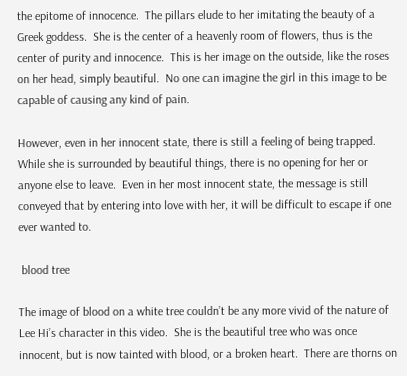the epitome of innocence.  The pillars elude to her imitating the beauty of a Greek goddess.  She is the center of a heavenly room of flowers, thus is the center of purity and innocence.  This is her image on the outside, like the roses on her head, simply beautiful.  No one can imagine the girl in this image to be capable of causing any kind of pain.

However, even in her innocent state, there is still a feeling of being trapped.  While she is surrounded by beautiful things, there is no opening for her or anyone else to leave.  Even in her most innocent state, the message is still conveyed that by entering into love with her, it will be difficult to escape if one ever wanted to.

 blood tree

The image of blood on a white tree couldn’t be any more vivid of the nature of Lee Hi’s character in this video.  She is the beautiful tree who was once innocent, but is now tainted with blood, or a broken heart.  There are thorns on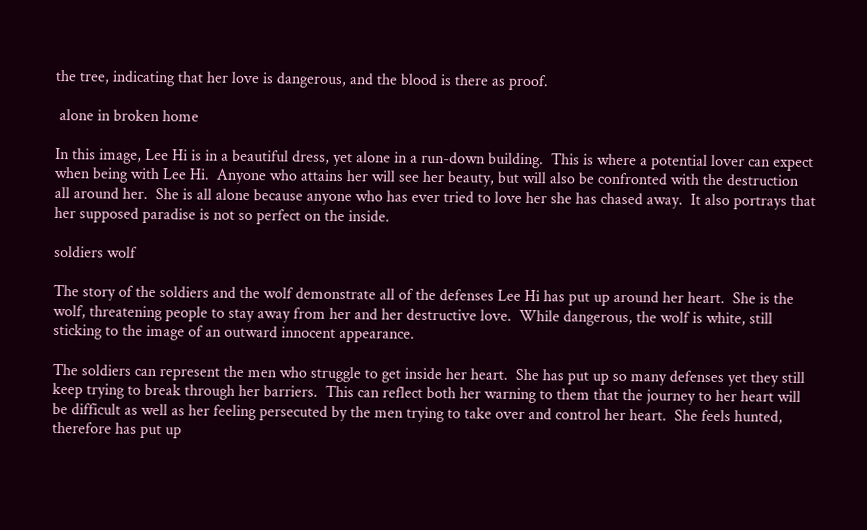the tree, indicating that her love is dangerous, and the blood is there as proof.

 alone in broken home

In this image, Lee Hi is in a beautiful dress, yet alone in a run-down building.  This is where a potential lover can expect when being with Lee Hi.  Anyone who attains her will see her beauty, but will also be confronted with the destruction all around her.  She is all alone because anyone who has ever tried to love her she has chased away.  It also portrays that her supposed paradise is not so perfect on the inside.

soldiers wolf

The story of the soldiers and the wolf demonstrate all of the defenses Lee Hi has put up around her heart.  She is the wolf, threatening people to stay away from her and her destructive love.  While dangerous, the wolf is white, still sticking to the image of an outward innocent appearance.

The soldiers can represent the men who struggle to get inside her heart.  She has put up so many defenses yet they still keep trying to break through her barriers.  This can reflect both her warning to them that the journey to her heart will be difficult as well as her feeling persecuted by the men trying to take over and control her heart.  She feels hunted, therefore has put up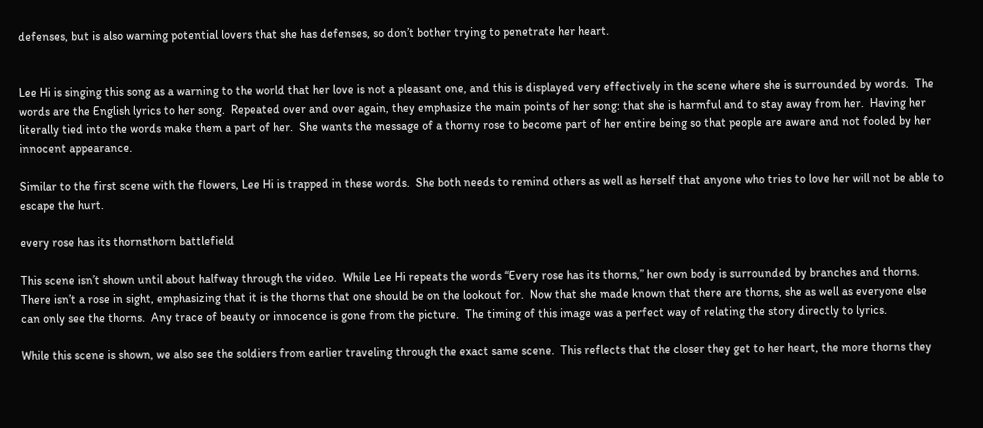defenses, but is also warning potential lovers that she has defenses, so don’t bother trying to penetrate her heart.


Lee Hi is singing this song as a warning to the world that her love is not a pleasant one, and this is displayed very effectively in the scene where she is surrounded by words.  The words are the English lyrics to her song.  Repeated over and over again, they emphasize the main points of her song: that she is harmful and to stay away from her.  Having her literally tied into the words make them a part of her.  She wants the message of a thorny rose to become part of her entire being so that people are aware and not fooled by her innocent appearance.

Similar to the first scene with the flowers, Lee Hi is trapped in these words.  She both needs to remind others as well as herself that anyone who tries to love her will not be able to escape the hurt.

every rose has its thornsthorn battlefield

This scene isn’t shown until about halfway through the video.  While Lee Hi repeats the words “Every rose has its thorns,” her own body is surrounded by branches and thorns.  There isn’t a rose in sight, emphasizing that it is the thorns that one should be on the lookout for.  Now that she made known that there are thorns, she as well as everyone else can only see the thorns.  Any trace of beauty or innocence is gone from the picture.  The timing of this image was a perfect way of relating the story directly to lyrics.

While this scene is shown, we also see the soldiers from earlier traveling through the exact same scene.  This reflects that the closer they get to her heart, the more thorns they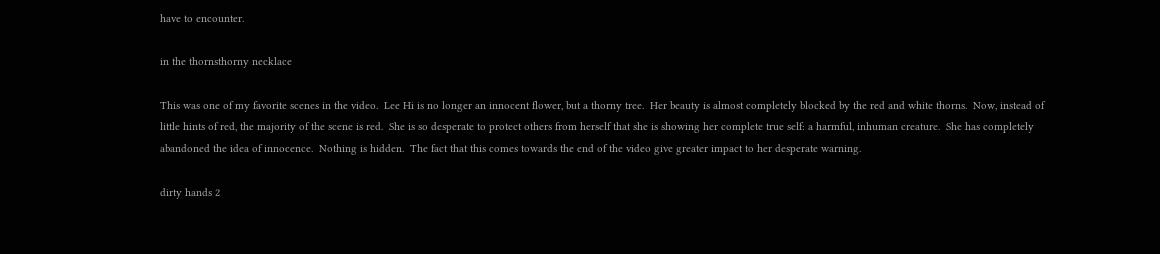have to encounter.

in the thornsthorny necklace

This was one of my favorite scenes in the video.  Lee Hi is no longer an innocent flower, but a thorny tree.  Her beauty is almost completely blocked by the red and white thorns.  Now, instead of little hints of red, the majority of the scene is red.  She is so desperate to protect others from herself that she is showing her complete true self: a harmful, inhuman creature.  She has completely abandoned the idea of innocence.  Nothing is hidden.  The fact that this comes towards the end of the video give greater impact to her desperate warning.

dirty hands 2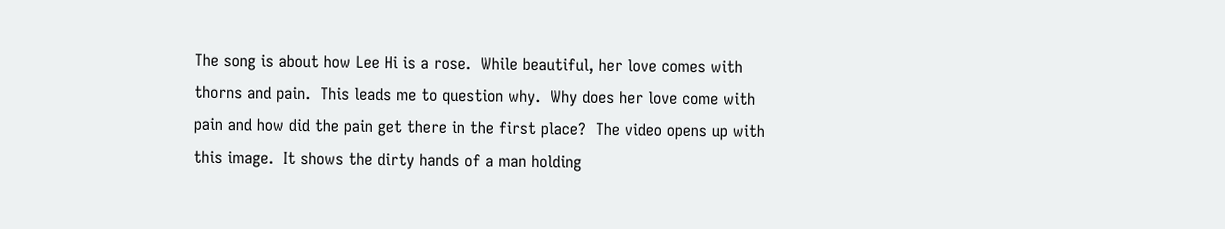The song is about how Lee Hi is a rose.  While beautiful, her love comes with thorns and pain.  This leads me to question why.  Why does her love come with pain and how did the pain get there in the first place?  The video opens up with this image.  It shows the dirty hands of a man holding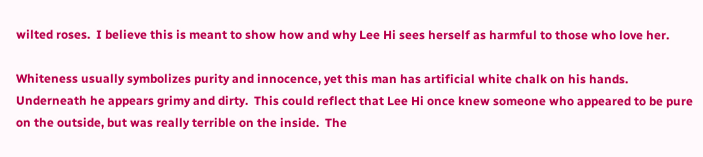wilted roses.  I believe this is meant to show how and why Lee Hi sees herself as harmful to those who love her.

Whiteness usually symbolizes purity and innocence, yet this man has artificial white chalk on his hands.  Underneath he appears grimy and dirty.  This could reflect that Lee Hi once knew someone who appeared to be pure on the outside, but was really terrible on the inside.  The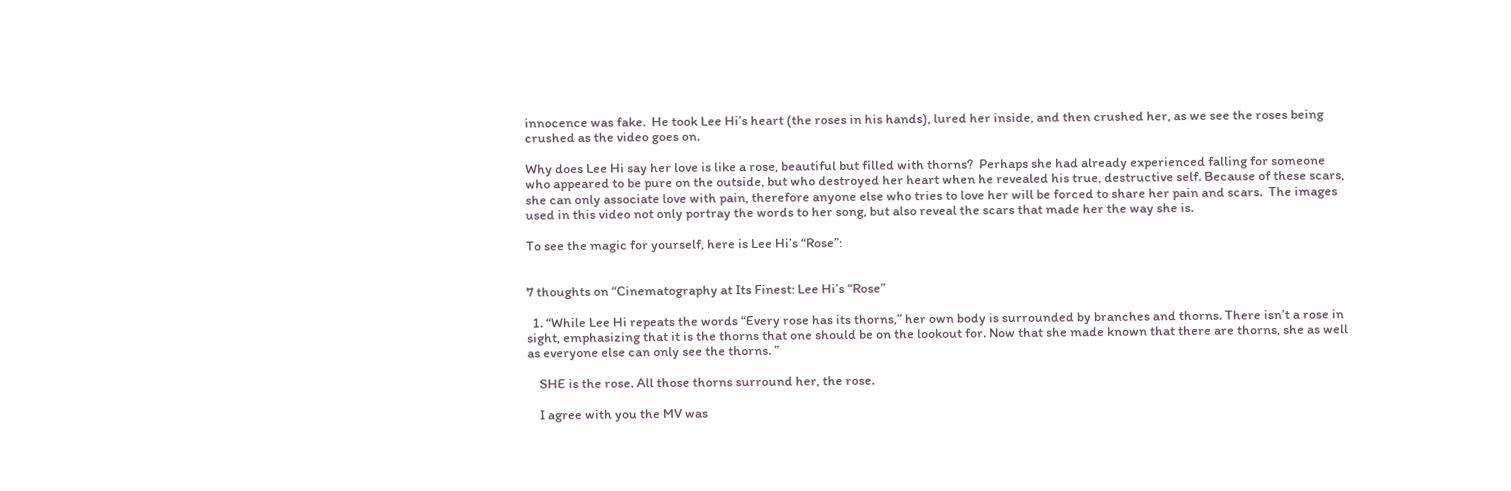innocence was fake.  He took Lee Hi’s heart (the roses in his hands), lured her inside, and then crushed her, as we see the roses being crushed as the video goes on.

Why does Lee Hi say her love is like a rose, beautiful but filled with thorns?  Perhaps she had already experienced falling for someone who appeared to be pure on the outside, but who destroyed her heart when he revealed his true, destructive self. Because of these scars, she can only associate love with pain, therefore anyone else who tries to love her will be forced to share her pain and scars.  The images used in this video not only portray the words to her song, but also reveal the scars that made her the way she is.

To see the magic for yourself, here is Lee Hi’s “Rose”:


7 thoughts on “Cinematography at Its Finest: Lee Hi’s “Rose”

  1. “While Lee Hi repeats the words “Every rose has its thorns,” her own body is surrounded by branches and thorns. There isn’t a rose in sight, emphasizing that it is the thorns that one should be on the lookout for. Now that she made known that there are thorns, she as well as everyone else can only see the thorns. ”

    SHE is the rose. All those thorns surround her, the rose.

    I agree with you the MV was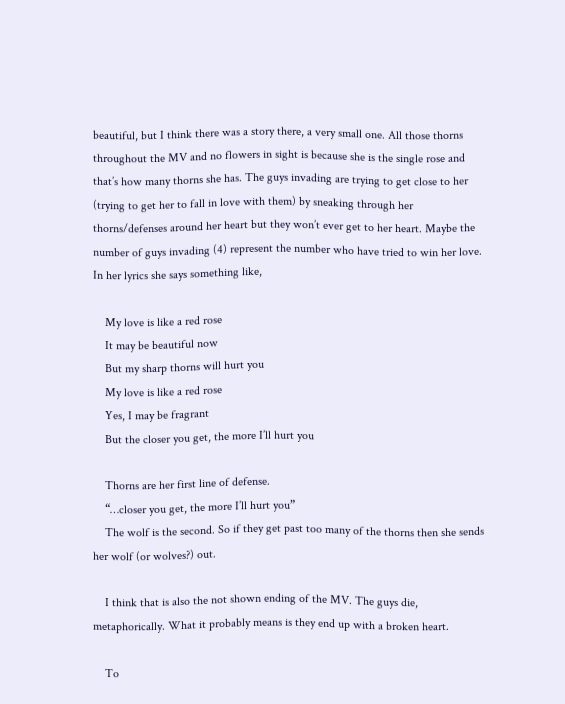beautiful, but I think there was a story there, a very small one. All those thorns throughout the MV and no flowers in sight is because she is the single rose and that’s how many thorns she has. The guys invading are trying to get close to her (trying to get her to fall in love with them) by sneaking through her thorns/defenses around her heart but they won’t ever get to her heart. Maybe the number of guys invading (4) represent the number who have tried to win her love. In her lyrics she says something like,

    My love is like a red rose
    It may be beautiful now
    But my sharp thorns will hurt you
    My love is like a red rose
    Yes, I may be fragrant
    But the closer you get, the more I’ll hurt you

    Thorns are her first line of defense.
    “…closer you get, the more I’ll hurt you”
    The wolf is the second. So if they get past too many of the thorns then she sends her wolf (or wolves?) out.

    I think that is also the not shown ending of the MV. The guys die, metaphorically. What it probably means is they end up with a broken heart.

    To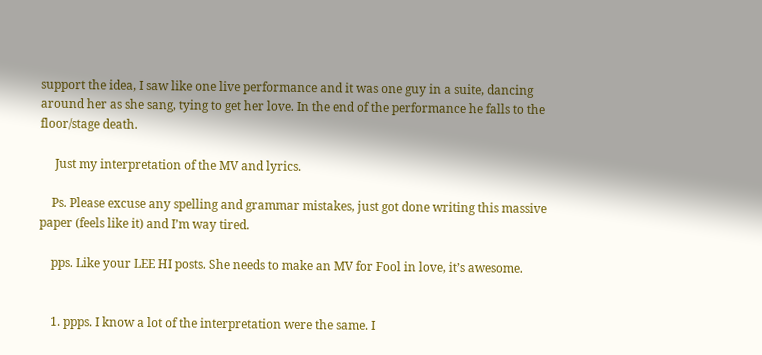support the idea, I saw like one live performance and it was one guy in a suite, dancing around her as she sang, tying to get her love. In the end of the performance he falls to the floor/stage death.

     Just my interpretation of the MV and lyrics.

    Ps. Please excuse any spelling and grammar mistakes, just got done writing this massive paper (feels like it) and I’m way tired.

    pps. Like your LEE HI posts. She needs to make an MV for Fool in love, it’s awesome.


    1. ppps. I know a lot of the interpretation were the same. I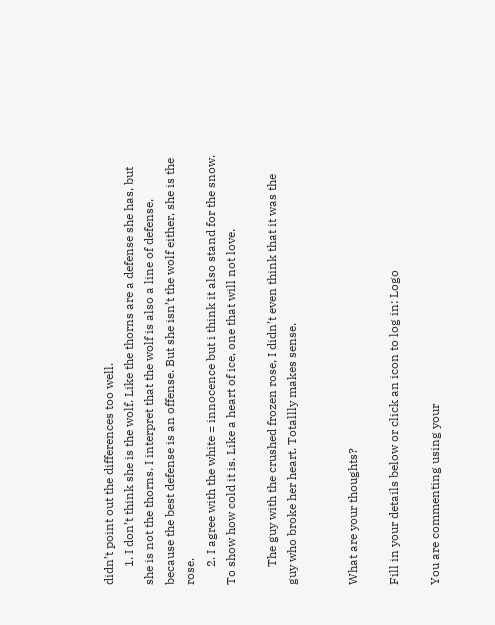didn’t point out the differences too well.
      1. I don’t think she is the wolf. Like the thorns are a defense she has, but she is not the thorns. I interpret that the wolf is also a line of defense, because the best defense is an offense. But she isn’t the wolf either, she is the rose.
      2. I agree with the white = innocence but i think it also stand for the snow. To show how cold it is. Like a heart of ice, one that will not love.

      The guy with the crushed frozen rose, I didn’t even think that it was the guy who broke her heart. Totallly makes sense.


What are your thoughts?

Fill in your details below or click an icon to log in: Logo

You are commenting using your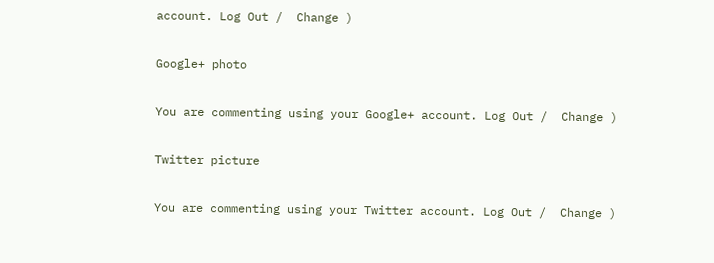account. Log Out /  Change )

Google+ photo

You are commenting using your Google+ account. Log Out /  Change )

Twitter picture

You are commenting using your Twitter account. Log Out /  Change )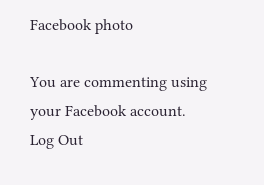Facebook photo

You are commenting using your Facebook account. Log Out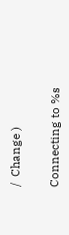/  Change )


Connecting to %s